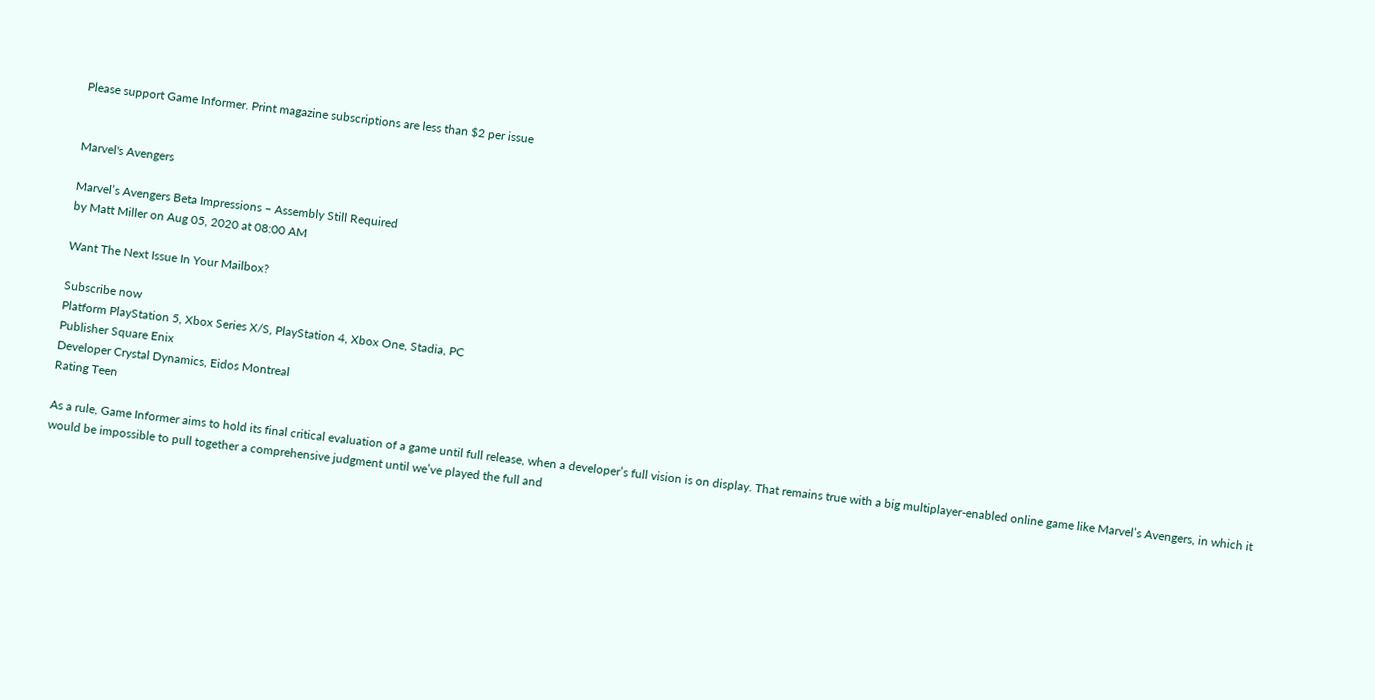Please support Game Informer. Print magazine subscriptions are less than $2 per issue


Marvel's Avengers

Marvel’s Avengers Beta Impressions – Assembly Still Required
by Matt Miller on Aug 05, 2020 at 08:00 AM

Want The Next Issue In Your Mailbox?

Subscribe now
Platform PlayStation 5, Xbox Series X/S, PlayStation 4, Xbox One, Stadia, PC
Publisher Square Enix
Developer Crystal Dynamics, Eidos Montreal
Rating Teen

As a rule, Game Informer aims to hold its final critical evaluation of a game until full release, when a developer’s full vision is on display. That remains true with a big multiplayer-enabled online game like Marvel’s Avengers, in which it would be impossible to pull together a comprehensive judgment until we’ve played the full and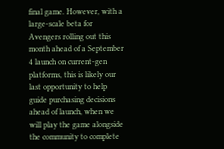final game. However, with a large-scale beta for Avengers rolling out this month ahead of a September 4 launch on current-gen platforms, this is likely our last opportunity to help guide purchasing decisions ahead of launch, when we will play the game alongside the community to complete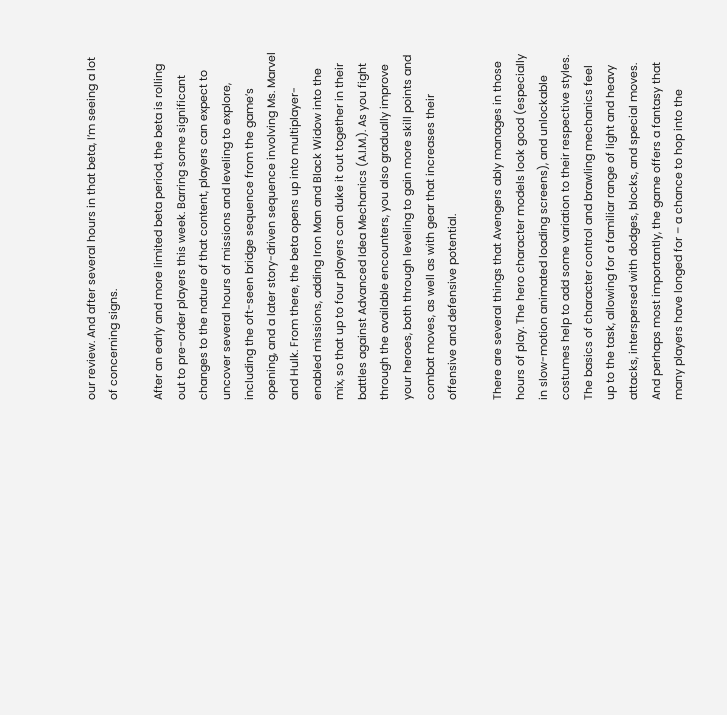our review. And after several hours in that beta, I’m seeing a lot of concerning signs.

After an early and more limited beta period, the beta is rolling out to pre-order players this week. Barring some significant changes to the nature of that content, players can expect to uncover several hours of missions and leveling to explore, including the oft-seen bridge sequence from the game’s opening, and a later story-driven sequence involving Ms. Marvel and Hulk. From there, the beta opens up into multiplayer-enabled missions, adding Iron Man and Black Widow into the mix, so that up to four players can duke it out together in their battles against Advanced Idea Mechanics (A.I.M.). As you fight through the available encounters, you also gradually improve your heroes, both through leveling to gain more skill points and combat moves, as well as with gear that increases their offensive and defensive potential.

There are several things that Avengers ably manages in those hours of play. The hero character models look good (especially in slow-motion animated loading screens), and unlockable costumes help to add some variation to their respective styles. The basics of character control and brawling mechanics feel up to the task, allowing for a familiar range of light and heavy attacks, interspersed with dodges, blocks, and special moves. And perhaps most importantly, the game offers a fantasy that many players have longed for – a chance to hop into the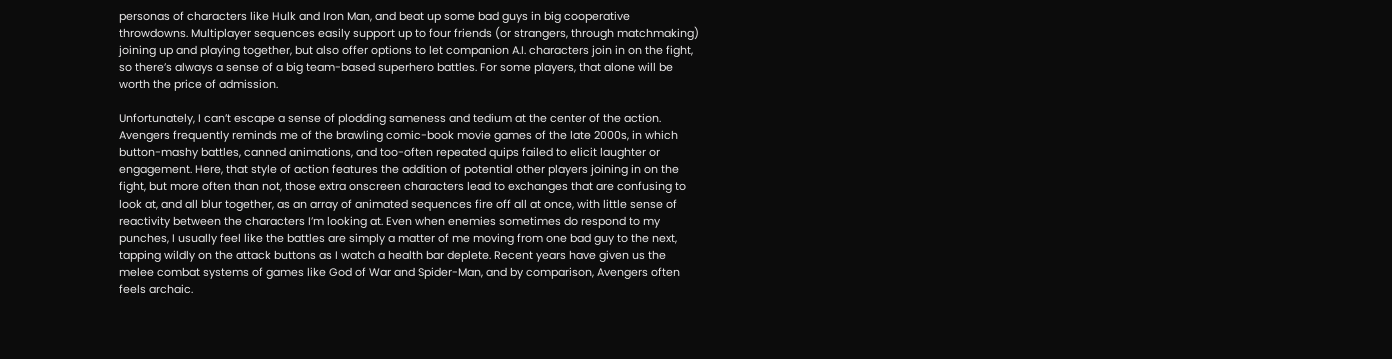personas of characters like Hulk and Iron Man, and beat up some bad guys in big cooperative throwdowns. Multiplayer sequences easily support up to four friends (or strangers, through matchmaking) joining up and playing together, but also offer options to let companion A.I. characters join in on the fight, so there’s always a sense of a big team-based superhero battles. For some players, that alone will be worth the price of admission.

Unfortunately, I can’t escape a sense of plodding sameness and tedium at the center of the action. Avengers frequently reminds me of the brawling comic-book movie games of the late 2000s, in which button-mashy battles, canned animations, and too-often repeated quips failed to elicit laughter or engagement. Here, that style of action features the addition of potential other players joining in on the fight, but more often than not, those extra onscreen characters lead to exchanges that are confusing to look at, and all blur together, as an array of animated sequences fire off all at once, with little sense of reactivity between the characters I’m looking at. Even when enemies sometimes do respond to my punches, I usually feel like the battles are simply a matter of me moving from one bad guy to the next, tapping wildly on the attack buttons as I watch a health bar deplete. Recent years have given us the melee combat systems of games like God of War and Spider-Man, and by comparison, Avengers often feels archaic.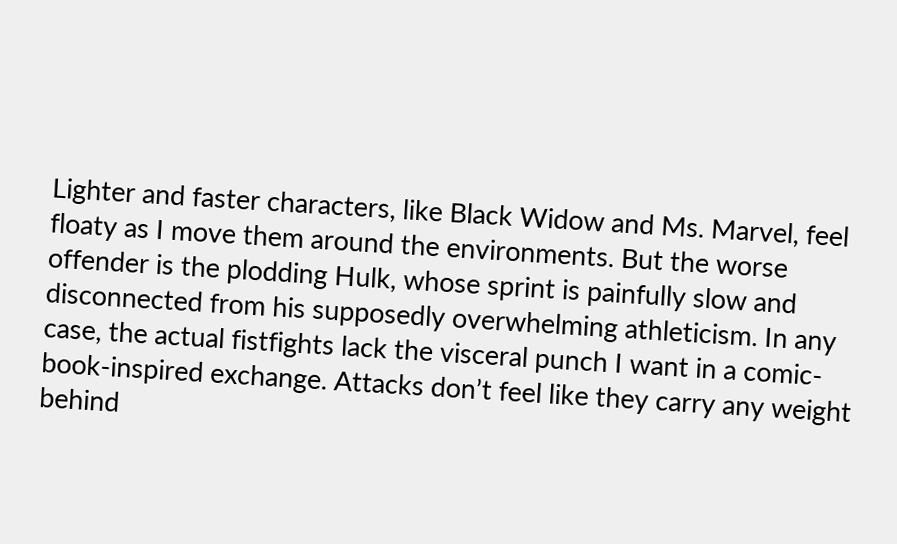Lighter and faster characters, like Black Widow and Ms. Marvel, feel floaty as I move them around the environments. But the worse offender is the plodding Hulk, whose sprint is painfully slow and disconnected from his supposedly overwhelming athleticism. In any case, the actual fistfights lack the visceral punch I want in a comic-book-inspired exchange. Attacks don’t feel like they carry any weight behind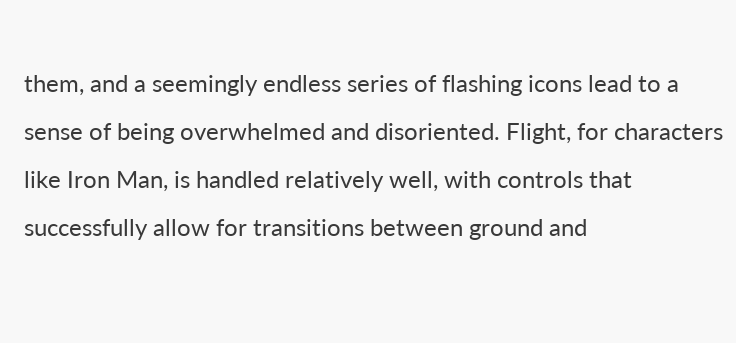them, and a seemingly endless series of flashing icons lead to a sense of being overwhelmed and disoriented. Flight, for characters like Iron Man, is handled relatively well, with controls that successfully allow for transitions between ground and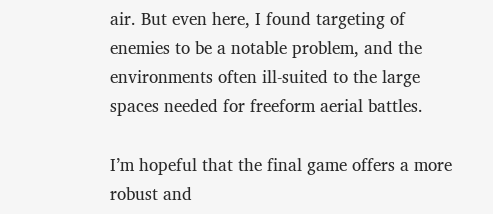air. But even here, I found targeting of enemies to be a notable problem, and the environments often ill-suited to the large spaces needed for freeform aerial battles.

I’m hopeful that the final game offers a more robust and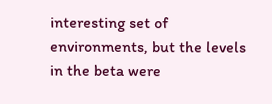interesting set of environments, but the levels in the beta were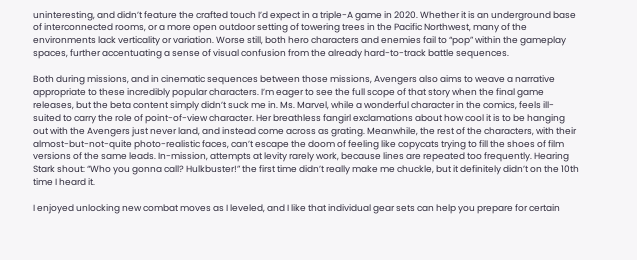uninteresting, and didn’t feature the crafted touch I’d expect in a triple-A game in 2020. Whether it is an underground base of interconnected rooms, or a more open outdoor setting of towering trees in the Pacific Northwest, many of the environments lack verticality or variation. Worse still, both hero characters and enemies fail to “pop” within the gameplay spaces, further accentuating a sense of visual confusion from the already hard-to-track battle sequences.

Both during missions, and in cinematic sequences between those missions, Avengers also aims to weave a narrative appropriate to these incredibly popular characters. I’m eager to see the full scope of that story when the final game releases, but the beta content simply didn’t suck me in. Ms. Marvel, while a wonderful character in the comics, feels ill-suited to carry the role of point-of-view character. Her breathless fangirl exclamations about how cool it is to be hanging out with the Avengers just never land, and instead come across as grating. Meanwhile, the rest of the characters, with their almost-but-not-quite photo-realistic faces, can’t escape the doom of feeling like copycats trying to fill the shoes of film versions of the same leads. In-mission, attempts at levity rarely work, because lines are repeated too frequently. Hearing Stark shout: “Who you gonna call? Hulkbuster!” the first time didn’t really make me chuckle, but it definitely didn’t on the 10th time I heard it.

I enjoyed unlocking new combat moves as I leveled, and I like that individual gear sets can help you prepare for certain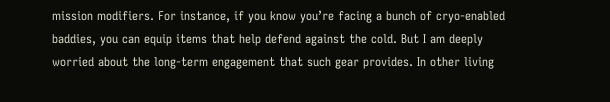mission modifiers. For instance, if you know you’re facing a bunch of cryo-enabled baddies, you can equip items that help defend against the cold. But I am deeply worried about the long-term engagement that such gear provides. In other living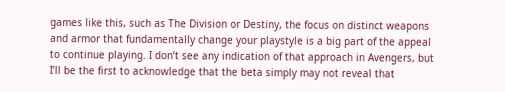games like this, such as The Division or Destiny, the focus on distinct weapons and armor that fundamentally change your playstyle is a big part of the appeal to continue playing. I don’t see any indication of that approach in Avengers, but I’ll be the first to acknowledge that the beta simply may not reveal that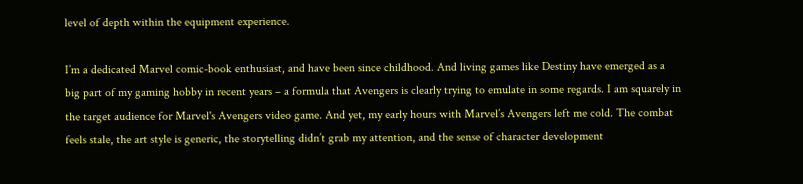level of depth within the equipment experience.

I’m a dedicated Marvel comic-book enthusiast, and have been since childhood. And living games like Destiny have emerged as a big part of my gaming hobby in recent years – a formula that Avengers is clearly trying to emulate in some regards. I am squarely in the target audience for Marvel's Avengers video game. And yet, my early hours with Marvel’s Avengers left me cold. The combat feels stale, the art style is generic, the storytelling didn’t grab my attention, and the sense of character development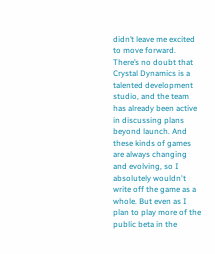didn’t leave me excited to move forward. There’s no doubt that Crystal Dynamics is a talented development studio, and the team has already been active in discussing plans beyond launch. And these kinds of games are always changing and evolving, so I absolutely wouldn't write off the game as a whole. But even as I plan to play more of the public beta in the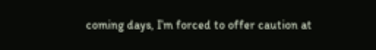coming days, I’m forced to offer caution at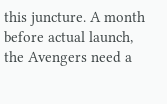this juncture. A month before actual launch, the Avengers need a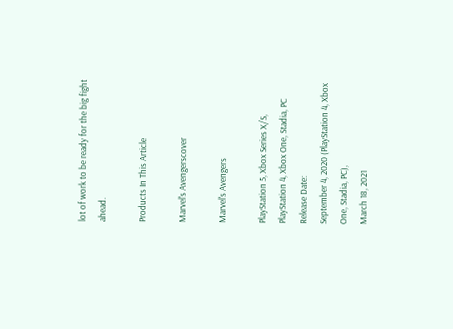lot of work to be ready for the big fight ahead.

Products In This Article

Marvel's Avengerscover

Marvel's Avengers

PlayStation 5, Xbox Series X/S, PlayStation 4, Xbox One, Stadia, PC
Release Date:
September 4, 2020 (PlayStation 4, Xbox One, Stadia, PC),
March 18, 2021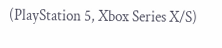(PlayStation 5, Xbox Series X/S)